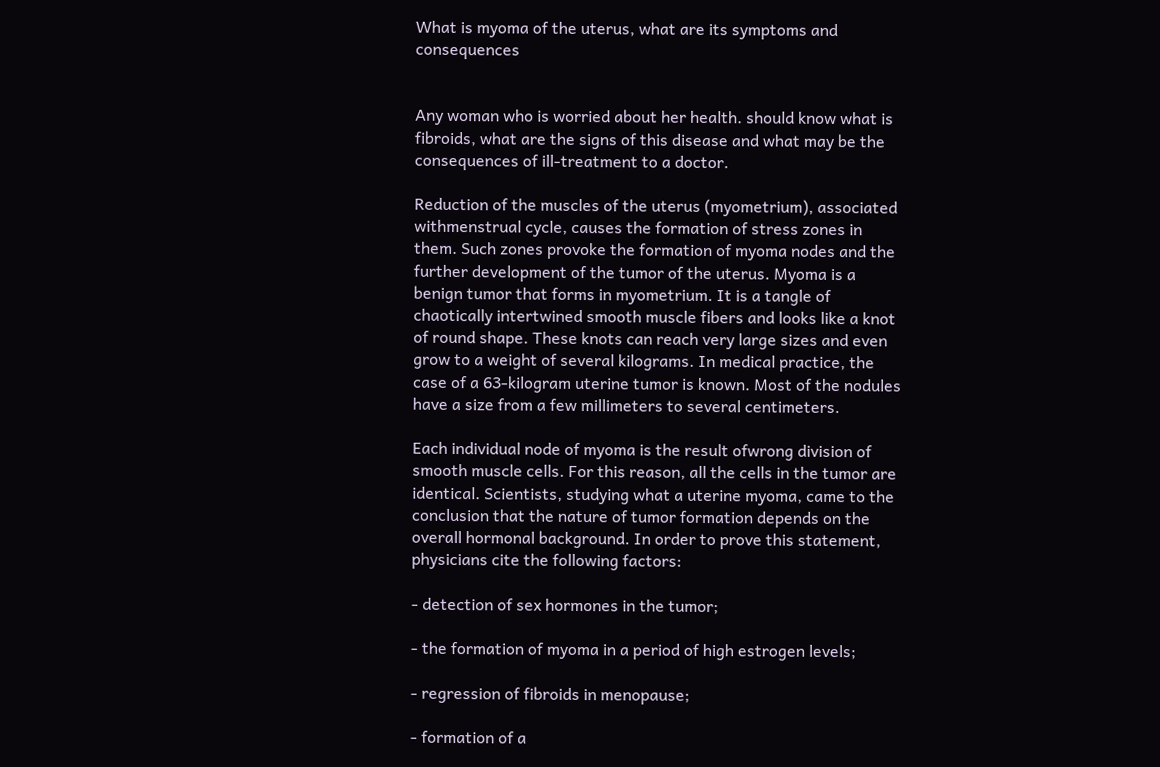What is myoma of the uterus, what are its symptoms and consequences


Any woman who is worried about her health. should know what is fibroids, what are the signs of this disease and what may be the consequences of ill-treatment to a doctor.

Reduction of the muscles of the uterus (myometrium), associated withmenstrual cycle, causes the formation of stress zones in them. Such zones provoke the formation of myoma nodes and the further development of the tumor of the uterus. Myoma is a benign tumor that forms in myometrium. It is a tangle of chaotically intertwined smooth muscle fibers and looks like a knot of round shape. These knots can reach very large sizes and even grow to a weight of several kilograms. In medical practice, the case of a 63-kilogram uterine tumor is known. Most of the nodules have a size from a few millimeters to several centimeters.

Each individual node of myoma is the result ofwrong division of smooth muscle cells. For this reason, all the cells in the tumor are identical. Scientists, studying what a uterine myoma, came to the conclusion that the nature of tumor formation depends on the overall hormonal background. In order to prove this statement, physicians cite the following factors:

- detection of sex hormones in the tumor;

- the formation of myoma in a period of high estrogen levels;

- regression of fibroids in menopause;

- formation of a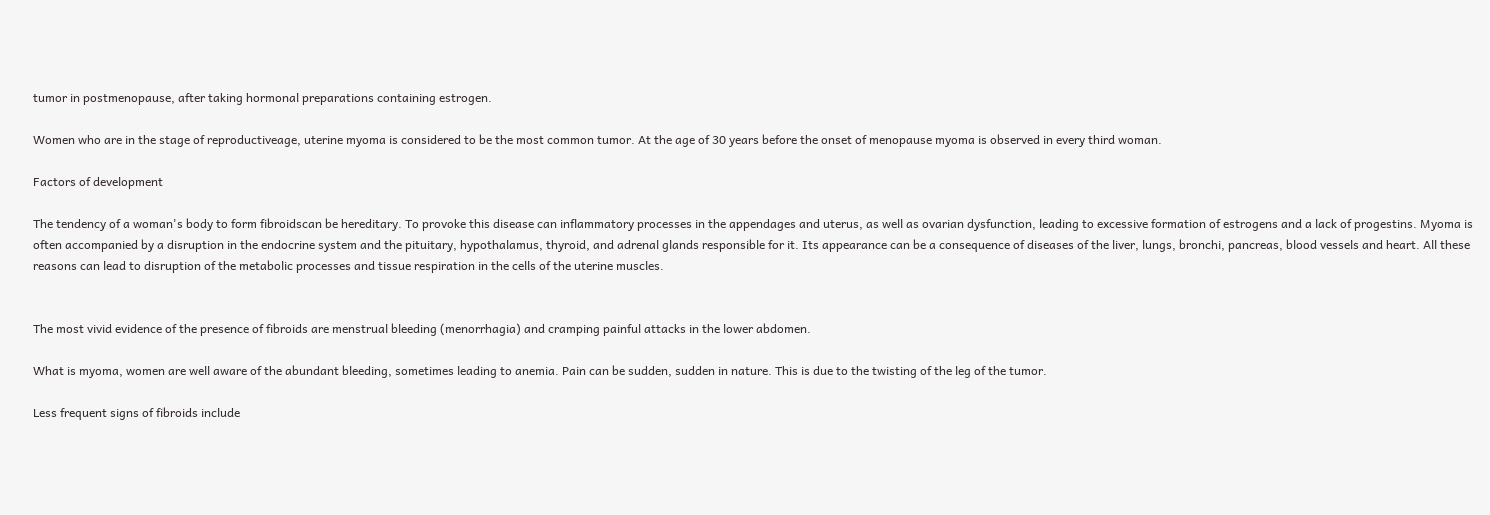tumor in postmenopause, after taking hormonal preparations containing estrogen.

Women who are in the stage of reproductiveage, uterine myoma is considered to be the most common tumor. At the age of 30 years before the onset of menopause myoma is observed in every third woman.

Factors of development

The tendency of a woman's body to form fibroidscan be hereditary. To provoke this disease can inflammatory processes in the appendages and uterus, as well as ovarian dysfunction, leading to excessive formation of estrogens and a lack of progestins. Myoma is often accompanied by a disruption in the endocrine system and the pituitary, hypothalamus, thyroid, and adrenal glands responsible for it. Its appearance can be a consequence of diseases of the liver, lungs, bronchi, pancreas, blood vessels and heart. All these reasons can lead to disruption of the metabolic processes and tissue respiration in the cells of the uterine muscles.


The most vivid evidence of the presence of fibroids are menstrual bleeding (menorrhagia) and cramping painful attacks in the lower abdomen.

What is myoma, women are well aware of the abundant bleeding, sometimes leading to anemia. Pain can be sudden, sudden in nature. This is due to the twisting of the leg of the tumor.

Less frequent signs of fibroids include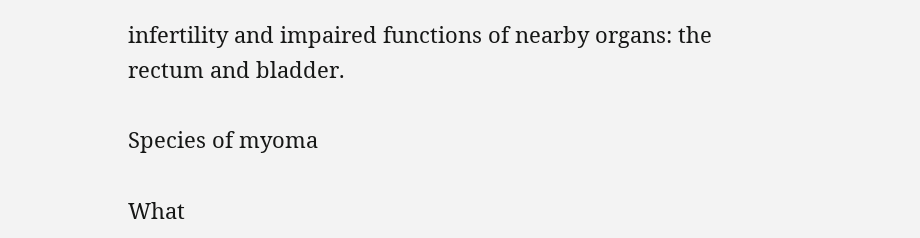infertility and impaired functions of nearby organs: the rectum and bladder.

Species of myoma

What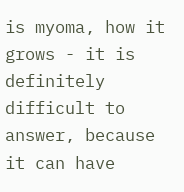is myoma, how it grows - it is definitely difficult to answer, because it can have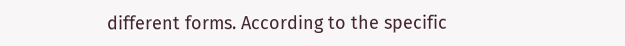different forms. According to the specific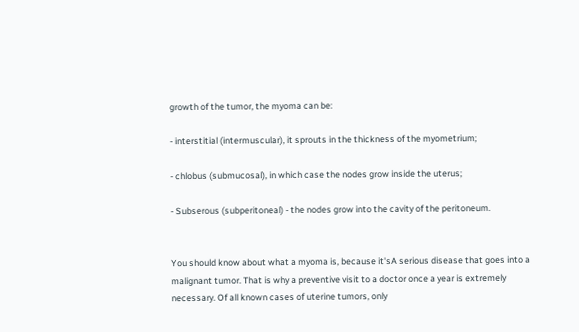growth of the tumor, the myoma can be:

- interstitial (intermuscular), it sprouts in the thickness of the myometrium;

- chlobus (submucosal), in which case the nodes grow inside the uterus;

- Subserous (subperitoneal) - the nodes grow into the cavity of the peritoneum.


You should know about what a myoma is, because it'sA serious disease that goes into a malignant tumor. That is why a preventive visit to a doctor once a year is extremely necessary. Of all known cases of uterine tumors, only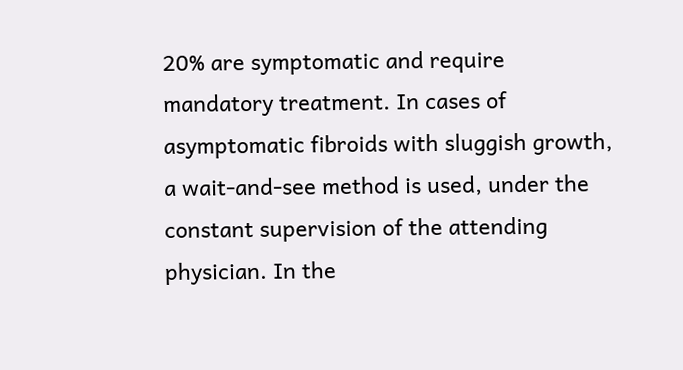20% are symptomatic and require mandatory treatment. In cases of asymptomatic fibroids with sluggish growth, a wait-and-see method is used, under the constant supervision of the attending physician. In the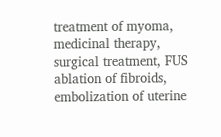treatment of myoma, medicinal therapy, surgical treatment, FUS ablation of fibroids, embolization of uterine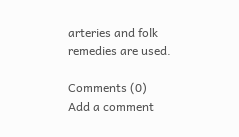arteries and folk remedies are used.

Comments (0)
Add a comment